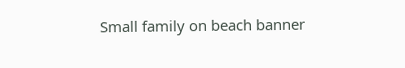Small family on beach banner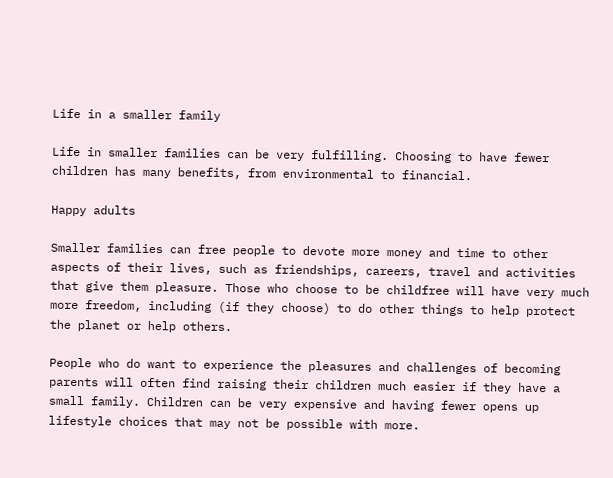Life in a smaller family

Life in smaller families can be very fulfilling. Choosing to have fewer children has many benefits, from environmental to financial.

Happy adults

Smaller families can free people to devote more money and time to other aspects of their lives, such as friendships, careers, travel and activities that give them pleasure. Those who choose to be childfree will have very much more freedom, including (if they choose) to do other things to help protect the planet or help others.

People who do want to experience the pleasures and challenges of becoming parents will often find raising their children much easier if they have a small family. Children can be very expensive and having fewer opens up lifestyle choices that may not be possible with more.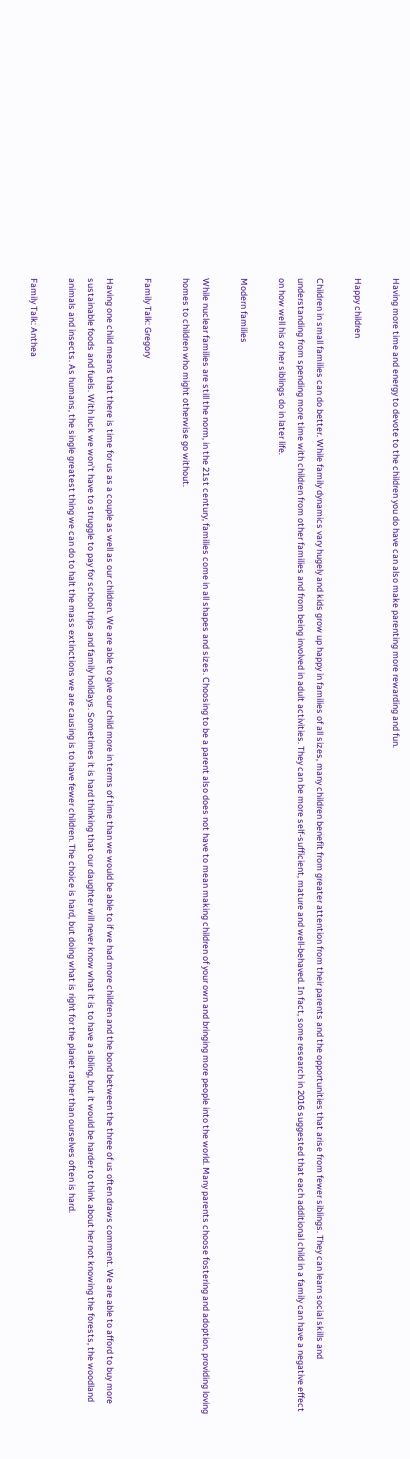Having more time and energy to devote to the children you do have can also make parenting more rewarding and fun.

Happy children

Children in small families can do better. While family dynamics vary hugely and kids grow up happy in families of all sizes, many children benefit from greater attention from their parents and the opportunities that arise from fewer siblings. They can learn social skills and understanding from spending more time with children from other families and from being involved in adult activities. They can be more self-sufficient, mature and well-behaved. In fact, some research in 2016 suggested that each additional child in a family can have a negative effect on how well his or her siblings do in later life.

Modern families

While nuclear families are still the norm, in the 21st century, families come in all shapes and sizes. Choosing to be a parent also does not have to mean making children of your own and bringing more people into the world. Many parents choose fostering and adoption, providing loving homes to children who might otherwise go without.

Family Talk: Gregory

Having one child means that there is time for us as a couple as well as our children. We are able to give our child more in terms of time than we would be able to if we had more children and the bond between the three of us often draws comment. We are able to afford to buy more sustainable foods and fuels. With luck we won’t have to struggle to pay for school trips and family holidays. Sometimes it is hard thinking that our daughter will never know what it is to have a sibling, but it would be harder to think about her not knowing the forests, the woodland animals and insects. As humans, the single greatest thing we can do to halt the mass extinctions we are causing is to have fewer children. The choice is hard, but doing what is right for the planet rather than ourselves often is hard.

Family Talk: Anthea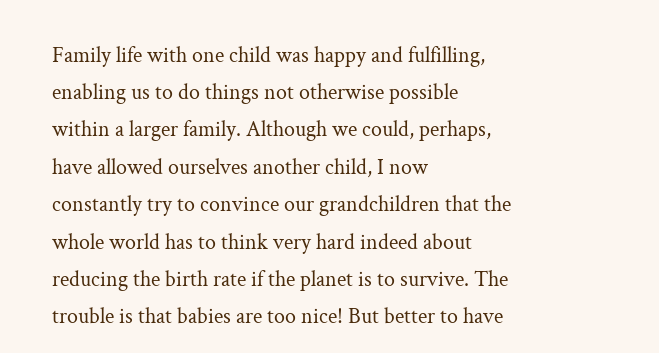Family life with one child was happy and fulfilling, enabling us to do things not otherwise possible within a larger family. Although we could, perhaps, have allowed ourselves another child, I now constantly try to convince our grandchildren that the whole world has to think very hard indeed about reducing the birth rate if the planet is to survive. The trouble is that babies are too nice! But better to have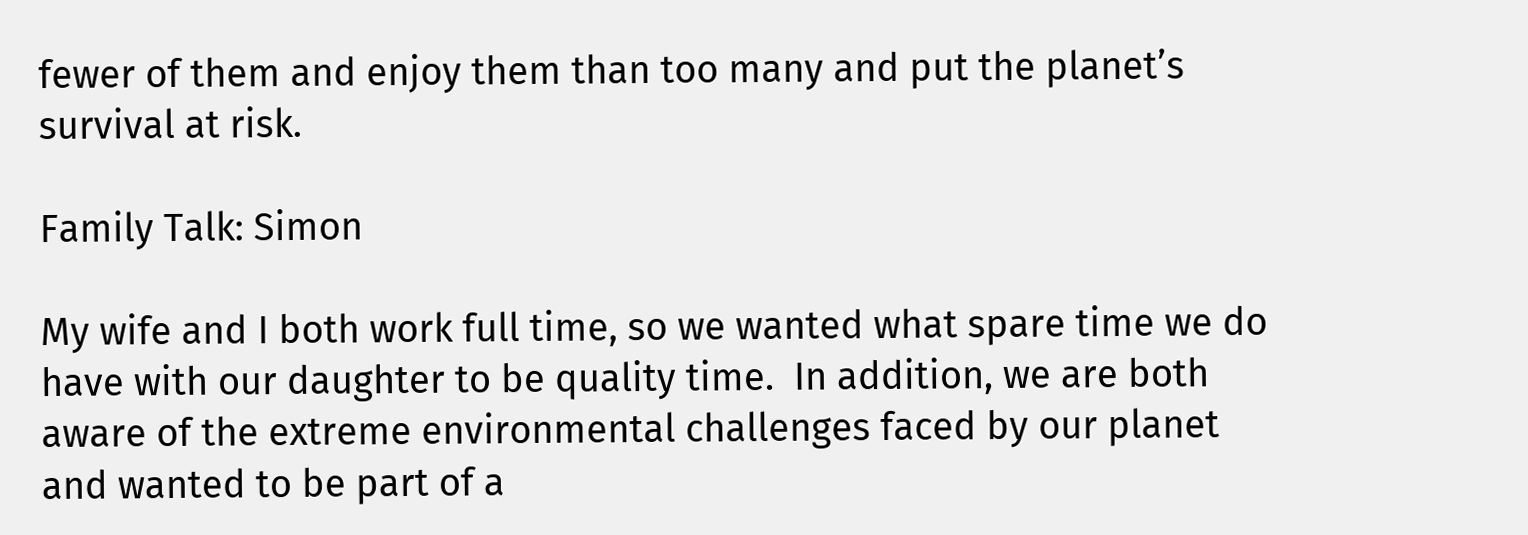fewer of them and enjoy them than too many and put the planet’s survival at risk.

Family Talk: Simon

My wife and I both work full time, so we wanted what spare time we do have with our daughter to be quality time.  In addition, we are both aware of the extreme environmental challenges faced by our planet and wanted to be part of a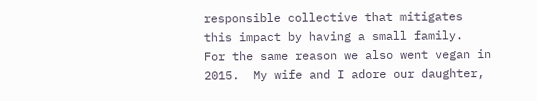responsible collective that mitigates this impact by having a small family.  For the same reason we also went vegan in 2015.  My wife and I adore our daughter,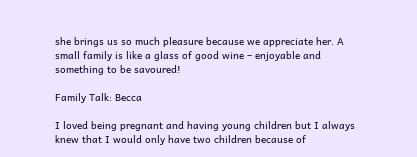she brings us so much pleasure because we appreciate her. A small family is like a glass of good wine – enjoyable and something to be savoured!

Family Talk: Becca

I loved being pregnant and having young children but I always knew that I would only have two children because of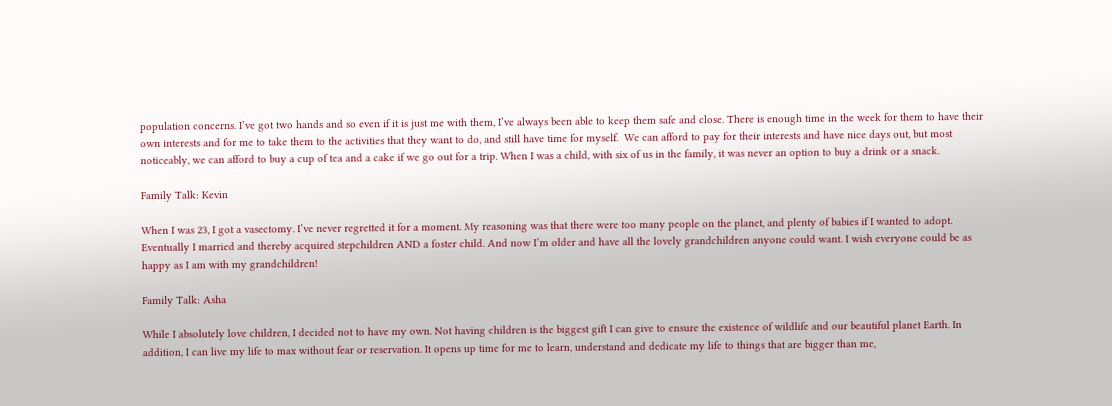population concerns. I’ve got two hands and so even if it is just me with them, I’ve always been able to keep them safe and close. There is enough time in the week for them to have their own interests and for me to take them to the activities that they want to do, and still have time for myself.  We can afford to pay for their interests and have nice days out, but most noticeably, we can afford to buy a cup of tea and a cake if we go out for a trip. When I was a child, with six of us in the family, it was never an option to buy a drink or a snack.

Family Talk: Kevin

When I was 23, I got a vasectomy. I’ve never regretted it for a moment. My reasoning was that there were too many people on the planet, and plenty of babies if I wanted to adopt. Eventually I married and thereby acquired stepchildren AND a foster child. And now I’m older and have all the lovely grandchildren anyone could want. I wish everyone could be as happy as I am with my grandchildren!

Family Talk: Asha

While I absolutely love children, I decided not to have my own. Not having children is the biggest gift I can give to ensure the existence of wildlife and our beautiful planet Earth. In addition, I can live my life to max without fear or reservation. It opens up time for me to learn, understand and dedicate my life to things that are bigger than me,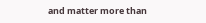and matter more than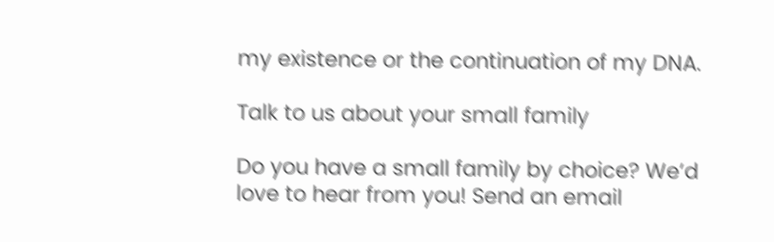my existence or the continuation of my DNA.

Talk to us about your small family

Do you have a small family by choice? We’d love to hear from you! Send an email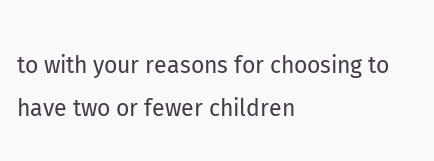to with your reasons for choosing to have two or fewer children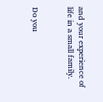and your experience of life in a small family.


Do you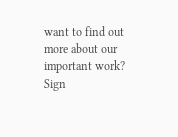want to find out more about our important work? Sign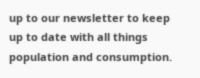up to our newsletter to keep up to date with all things population and consumption.